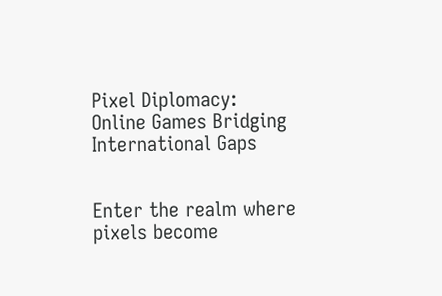Pixel Diplomacy: Online Games Bridging International Gaps


Enter the realm where pixels become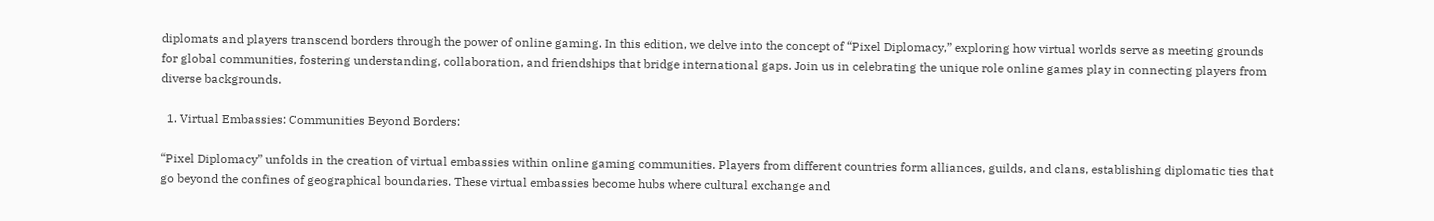diplomats and players transcend borders through the power of online gaming. In this edition, we delve into the concept of “Pixel Diplomacy,” exploring how virtual worlds serve as meeting grounds for global communities, fostering understanding, collaboration, and friendships that bridge international gaps. Join us in celebrating the unique role online games play in connecting players from diverse backgrounds.

  1. Virtual Embassies: Communities Beyond Borders:

“Pixel Diplomacy” unfolds in the creation of virtual embassies within online gaming communities. Players from different countries form alliances, guilds, and clans, establishing diplomatic ties that go beyond the confines of geographical boundaries. These virtual embassies become hubs where cultural exchange and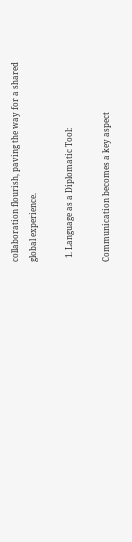collaboration flourish, paving the way for a shared global experience.

  1. Language as a Diplomatic Tool:

Communication becomes a key aspect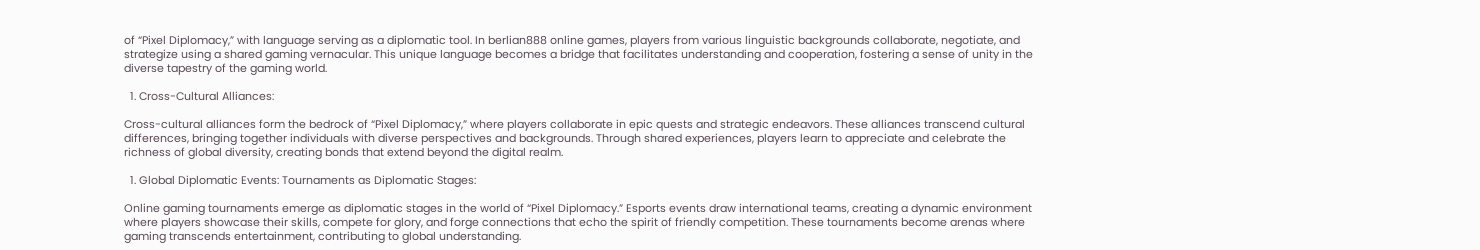of “Pixel Diplomacy,” with language serving as a diplomatic tool. In berlian888 online games, players from various linguistic backgrounds collaborate, negotiate, and strategize using a shared gaming vernacular. This unique language becomes a bridge that facilitates understanding and cooperation, fostering a sense of unity in the diverse tapestry of the gaming world.

  1. Cross-Cultural Alliances:

Cross-cultural alliances form the bedrock of “Pixel Diplomacy,” where players collaborate in epic quests and strategic endeavors. These alliances transcend cultural differences, bringing together individuals with diverse perspectives and backgrounds. Through shared experiences, players learn to appreciate and celebrate the richness of global diversity, creating bonds that extend beyond the digital realm.

  1. Global Diplomatic Events: Tournaments as Diplomatic Stages:

Online gaming tournaments emerge as diplomatic stages in the world of “Pixel Diplomacy.” Esports events draw international teams, creating a dynamic environment where players showcase their skills, compete for glory, and forge connections that echo the spirit of friendly competition. These tournaments become arenas where gaming transcends entertainment, contributing to global understanding.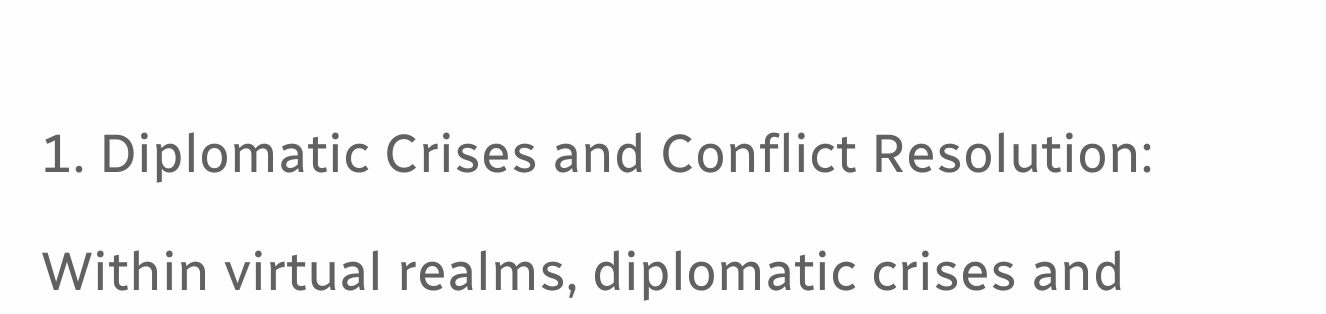1. Diplomatic Crises and Conflict Resolution:

Within virtual realms, diplomatic crises and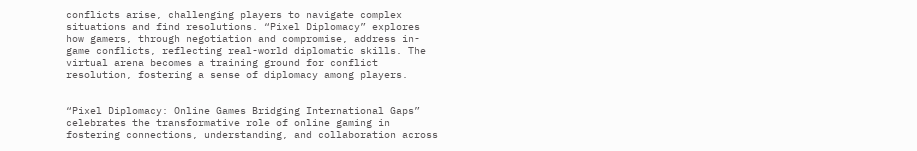conflicts arise, challenging players to navigate complex situations and find resolutions. “Pixel Diplomacy” explores how gamers, through negotiation and compromise, address in-game conflicts, reflecting real-world diplomatic skills. The virtual arena becomes a training ground for conflict resolution, fostering a sense of diplomacy among players.


“Pixel Diplomacy: Online Games Bridging International Gaps” celebrates the transformative role of online gaming in fostering connections, understanding, and collaboration across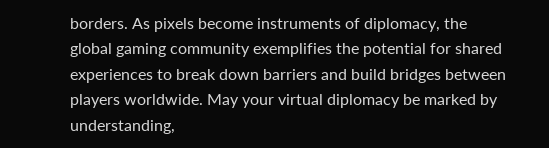borders. As pixels become instruments of diplomacy, the global gaming community exemplifies the potential for shared experiences to break down barriers and build bridges between players worldwide. May your virtual diplomacy be marked by understanding,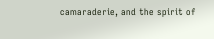camaraderie, and the spirit of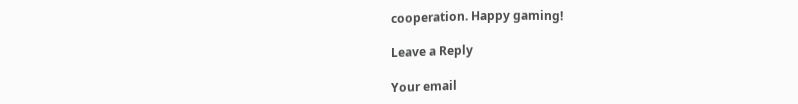cooperation. Happy gaming!

Leave a Reply

Your email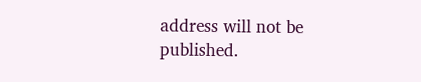address will not be published.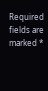Required fields are marked *